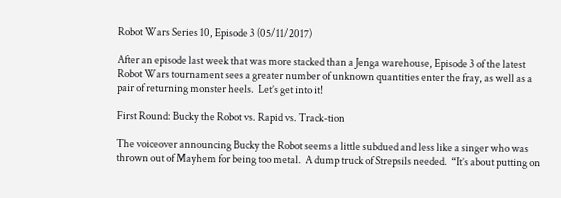Robot Wars Series 10, Episode 3 (05/11/2017)

After an episode last week that was more stacked than a Jenga warehouse, Episode 3 of the latest Robot Wars tournament sees a greater number of unknown quantities enter the fray, as well as a pair of returning monster heels.  Let’s get into it!

First Round: Bucky the Robot vs. Rapid vs. Track-tion

The voiceover announcing Bucky the Robot seems a little subdued and less like a singer who was thrown out of Mayhem for being too metal.  A dump truck of Strepsils needed.  “It’s about putting on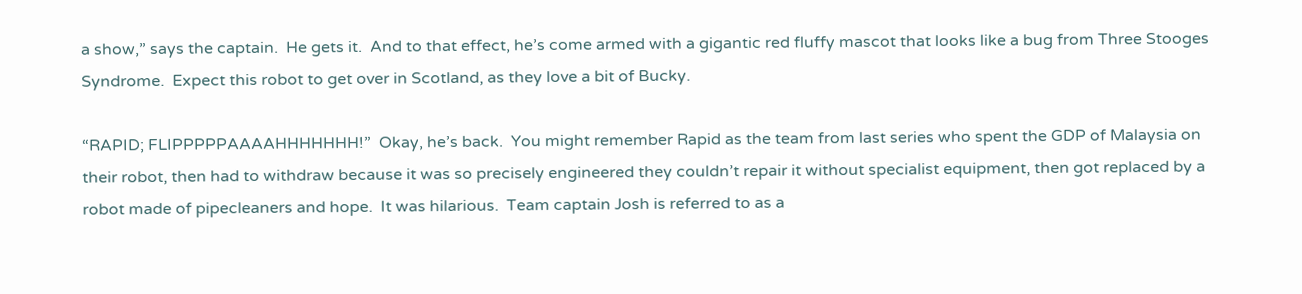a show,” says the captain.  He gets it.  And to that effect, he’s come armed with a gigantic red fluffy mascot that looks like a bug from Three Stooges Syndrome.  Expect this robot to get over in Scotland, as they love a bit of Bucky.

“RAPID; FLIPPPPPAAAAHHHHHHH!”  Okay, he’s back.  You might remember Rapid as the team from last series who spent the GDP of Malaysia on their robot, then had to withdraw because it was so precisely engineered they couldn’t repair it without specialist equipment, then got replaced by a robot made of pipecleaners and hope.  It was hilarious.  Team captain Josh is referred to as a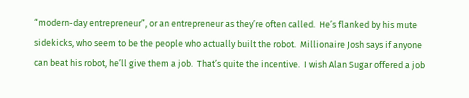“modern-day entrepreneur”, or an entrepreneur as they’re often called.  He’s flanked by his mute sidekicks, who seem to be the people who actually built the robot.  Millionaire Josh says if anyone can beat his robot, he’ll give them a job.  That’s quite the incentive.  I wish Alan Sugar offered a job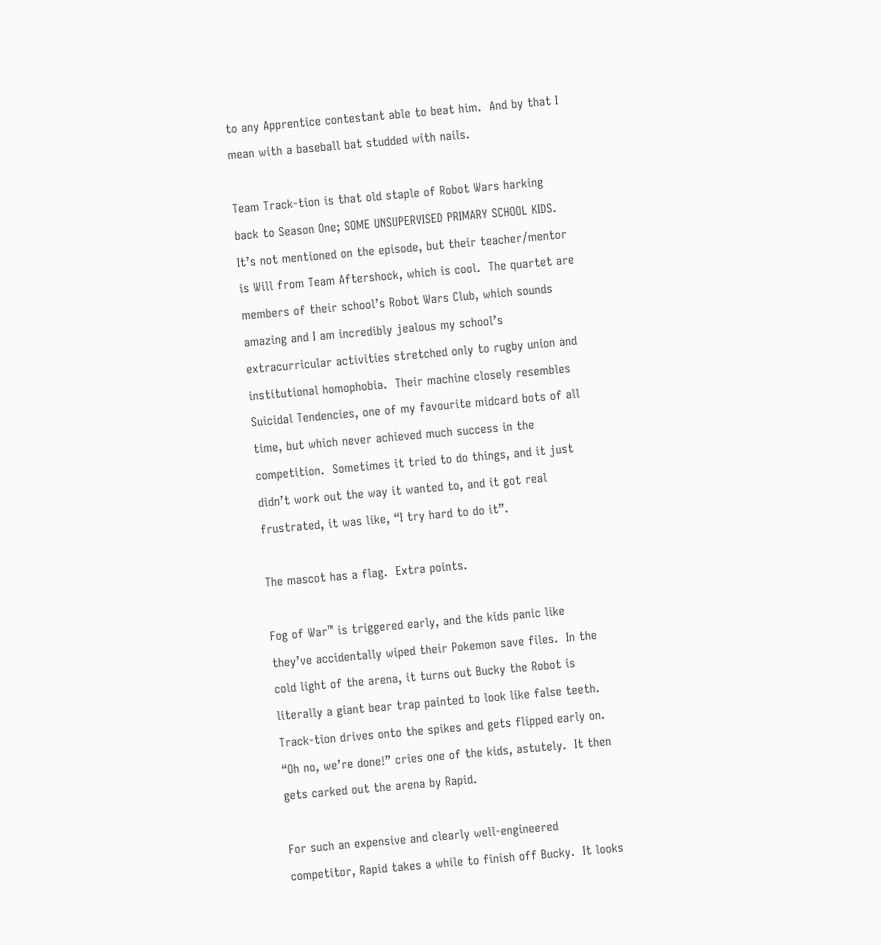to any Apprentice contestant able to beat him.  And by that I mean with a baseball bat studded with nails.

Team Track-tion is that old staple of Robot Wars harking back to Season One; SOME UNSUPERVISED PRIMARY SCHOOL KIDS.  It’s not mentioned on the episode, but their teacher/mentor is Will from Team Aftershock, which is cool.  The quartet are members of their school’s Robot Wars Club, which sounds amazing and I am incredibly jealous my school’s extracurricular activities stretched only to rugby union and institutional homophobia.  Their machine closely resembles Suicidal Tendencies, one of my favourite midcard bots of all time, but which never achieved much success in the competition.  Sometimes it tried to do things, and it just didn’t work out the way it wanted to, and it got real frustrated, it was like, “I try hard to do it”.

The mascot has a flag.  Extra points.

Fog of War™ is triggered early, and the kids panic like they’ve accidentally wiped their Pokemon save files.  In the cold light of the arena, it turns out Bucky the Robot is literally a giant bear trap painted to look like false teeth.  Track-tion drives onto the spikes and gets flipped early on.  “Oh no, we’re done!” cries one of the kids, astutely.  It then gets carked out the arena by Rapid.

For such an expensive and clearly well-engineered competitor, Rapid takes a while to finish off Bucky.  It looks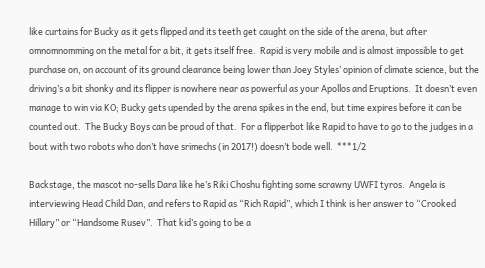like curtains for Bucky as it gets flipped and its teeth get caught on the side of the arena, but after omnomnomming on the metal for a bit, it gets itself free.  Rapid is very mobile and is almost impossible to get purchase on, on account of its ground clearance being lower than Joey Styles’ opinion of climate science, but the driving’s a bit shonky and its flipper is nowhere near as powerful as your Apollos and Eruptions.  It doesn’t even manage to win via KO; Bucky gets upended by the arena spikes in the end, but time expires before it can be counted out.  The Bucky Boys can be proud of that.  For a flipperbot like Rapid to have to go to the judges in a bout with two robots who don’t have srimechs (in 2017!) doesn’t bode well.  ***1/2

Backstage, the mascot no-sells Dara like he’s Riki Choshu fighting some scrawny UWFI tyros.  Angela is interviewing Head Child Dan, and refers to Rapid as “Rich Rapid”, which I think is her answer to “Crooked Hillary” or “Handsome Rusev”.  That kid’s going to be a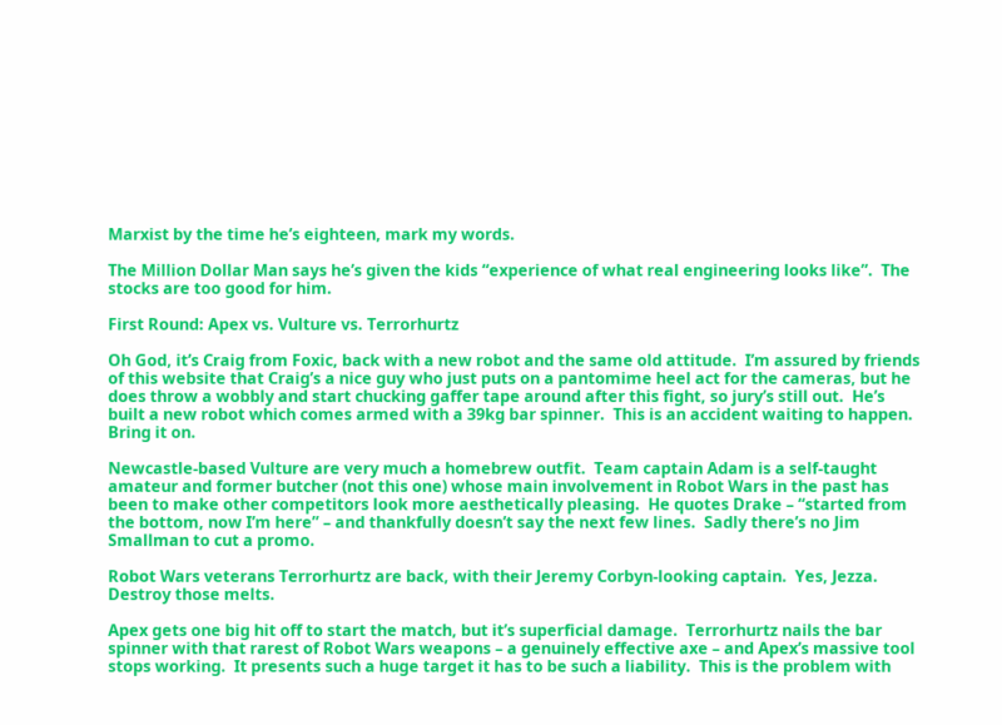Marxist by the time he’s eighteen, mark my words.

The Million Dollar Man says he’s given the kids “experience of what real engineering looks like”.  The stocks are too good for him.

First Round: Apex vs. Vulture vs. Terrorhurtz

Oh God, it’s Craig from Foxic, back with a new robot and the same old attitude.  I’m assured by friends of this website that Craig’s a nice guy who just puts on a pantomime heel act for the cameras, but he does throw a wobbly and start chucking gaffer tape around after this fight, so jury’s still out.  He’s built a new robot which comes armed with a 39kg bar spinner.  This is an accident waiting to happen.  Bring it on.

Newcastle-based Vulture are very much a homebrew outfit.  Team captain Adam is a self-taught amateur and former butcher (not this one) whose main involvement in Robot Wars in the past has been to make other competitors look more aesthetically pleasing.  He quotes Drake – “started from the bottom, now I’m here” – and thankfully doesn’t say the next few lines.  Sadly there’s no Jim Smallman to cut a promo.

Robot Wars veterans Terrorhurtz are back, with their Jeremy Corbyn-looking captain.  Yes, Jezza.  Destroy those melts.

Apex gets one big hit off to start the match, but it’s superficial damage.  Terrorhurtz nails the bar spinner with that rarest of Robot Wars weapons – a genuinely effective axe – and Apex’s massive tool stops working.  It presents such a huge target it has to be such a liability.  This is the problem with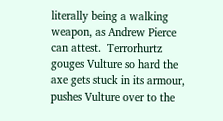literally being a walking weapon, as Andrew Pierce can attest.  Terrorhurtz gouges Vulture so hard the axe gets stuck in its armour, pushes Vulture over to the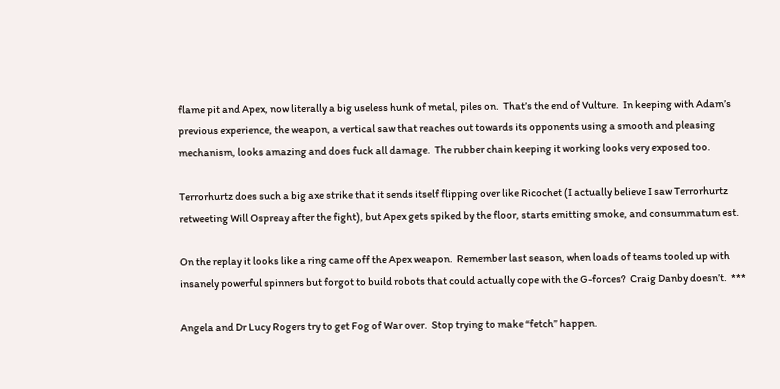flame pit and Apex, now literally a big useless hunk of metal, piles on.  That’s the end of Vulture.  In keeping with Adam’s previous experience, the weapon, a vertical saw that reaches out towards its opponents using a smooth and pleasing mechanism, looks amazing and does fuck all damage.  The rubber chain keeping it working looks very exposed too.

Terrorhurtz does such a big axe strike that it sends itself flipping over like Ricochet (I actually believe I saw Terrorhurtz retweeting Will Ospreay after the fight), but Apex gets spiked by the floor, starts emitting smoke, and consummatum est.

On the replay it looks like a ring came off the Apex weapon.  Remember last season, when loads of teams tooled up with insanely powerful spinners but forgot to build robots that could actually cope with the G-forces?  Craig Danby doesn’t.  ***

Angela and Dr Lucy Rogers try to get Fog of War over.  Stop trying to make “fetch” happen.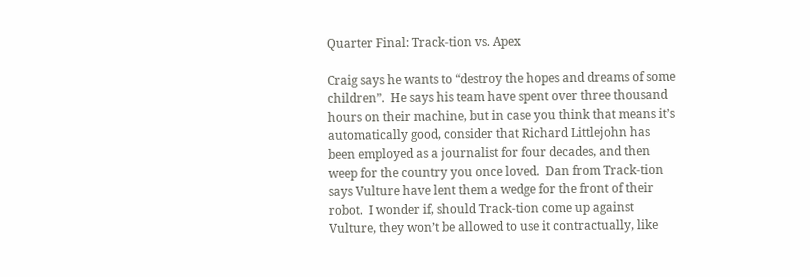Quarter Final: Track-tion vs. Apex

Craig says he wants to “destroy the hopes and dreams of some children”.  He says his team have spent over three thousand hours on their machine, but in case you think that means it’s automatically good, consider that Richard Littlejohn has been employed as a journalist for four decades, and then weep for the country you once loved.  Dan from Track-tion says Vulture have lent them a wedge for the front of their robot.  I wonder if, should Track-tion come up against Vulture, they won’t be allowed to use it contractually, like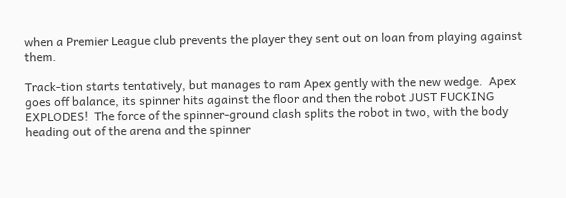when a Premier League club prevents the player they sent out on loan from playing against them.

Track-tion starts tentatively, but manages to ram Apex gently with the new wedge.  Apex goes off balance, its spinner hits against the floor and then the robot JUST FUCKING EXPLODES!  The force of the spinner-ground clash splits the robot in two, with the body heading out of the arena and the spinner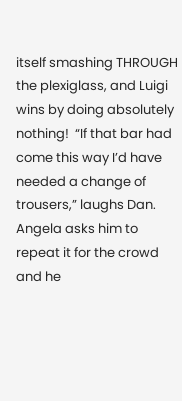itself smashing THROUGH the plexiglass, and Luigi wins by doing absolutely nothing!  “If that bar had come this way I’d have needed a change of trousers,” laughs Dan.  Angela asks him to repeat it for the crowd and he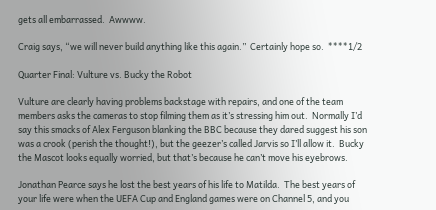gets all embarrassed.  Awwww.

Craig says, “we will never build anything like this again.”  Certainly hope so.  ****1/2

Quarter Final: Vulture vs. Bucky the Robot

Vulture are clearly having problems backstage with repairs, and one of the team members asks the cameras to stop filming them as it’s stressing him out.  Normally I’d say this smacks of Alex Ferguson blanking the BBC because they dared suggest his son was a crook (perish the thought!), but the geezer’s called Jarvis so I’ll allow it.  Bucky the Mascot looks equally worried, but that’s because he can’t move his eyebrows.

Jonathan Pearce says he lost the best years of his life to Matilda.  The best years of your life were when the UEFA Cup and England games were on Channel 5, and you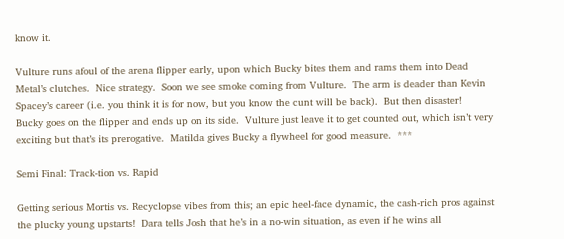know it.

Vulture runs afoul of the arena flipper early, upon which Bucky bites them and rams them into Dead Metal’s clutches.  Nice strategy.  Soon we see smoke coming from Vulture.  The arm is deader than Kevin Spacey’s career (i.e. you think it is for now, but you know the cunt will be back).  But then disaster!  Bucky goes on the flipper and ends up on its side.  Vulture just leave it to get counted out, which isn’t very exciting but that’s its prerogative.  Matilda gives Bucky a flywheel for good measure.  ***

Semi Final: Track-tion vs. Rapid

Getting serious Mortis vs. Recyclopse vibes from this; an epic heel-face dynamic, the cash-rich pros against the plucky young upstarts!  Dara tells Josh that he’s in a no-win situation, as even if he wins all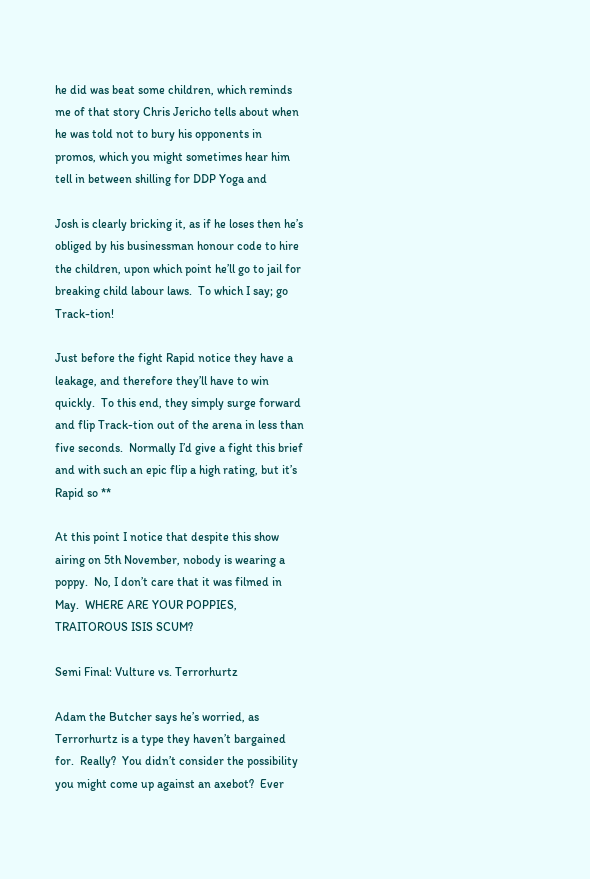he did was beat some children, which reminds me of that story Chris Jericho tells about when he was told not to bury his opponents in promos, which you might sometimes hear him tell in between shilling for DDP Yoga and

Josh is clearly bricking it, as if he loses then he’s obliged by his businessman honour code to hire the children, upon which point he’ll go to jail for breaking child labour laws.  To which I say; go Track-tion!

Just before the fight Rapid notice they have a leakage, and therefore they’ll have to win quickly.  To this end, they simply surge forward and flip Track-tion out of the arena in less than five seconds.  Normally I’d give a fight this brief and with such an epic flip a high rating, but it’s Rapid so **

At this point I notice that despite this show airing on 5th November, nobody is wearing a poppy.  No, I don’t care that it was filmed in May.  WHERE ARE YOUR POPPIES, TRAITOROUS ISIS SCUM?

Semi Final: Vulture vs. Terrorhurtz

Adam the Butcher says he’s worried, as Terrorhurtz is a type they haven’t bargained for.  Really?  You didn’t consider the possibility you might come up against an axebot?  Ever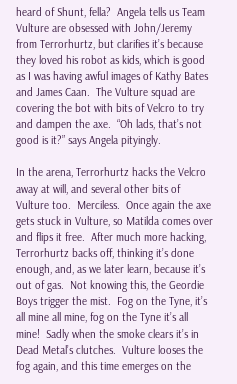heard of Shunt, fella?  Angela tells us Team Vulture are obsessed with John/Jeremy from Terrorhurtz, but clarifies it’s because they loved his robot as kids, which is good as I was having awful images of Kathy Bates and James Caan.  The Vulture squad are covering the bot with bits of Velcro to try and dampen the axe.  “Oh lads, that’s not good is it?” says Angela pityingly.

In the arena, Terrorhurtz hacks the Velcro away at will, and several other bits of Vulture too.  Merciless.  Once again the axe gets stuck in Vulture, so Matilda comes over and flips it free.  After much more hacking, Terrorhurtz backs off, thinking it’s done enough, and, as we later learn, because it’s out of gas.  Not knowing this, the Geordie Boys trigger the mist.  Fog on the Tyne, it’s all mine all mine, fog on the Tyne it’s all mine!  Sadly when the smoke clears it’s in Dead Metal’s clutches.  Vulture looses the fog again, and this time emerges on the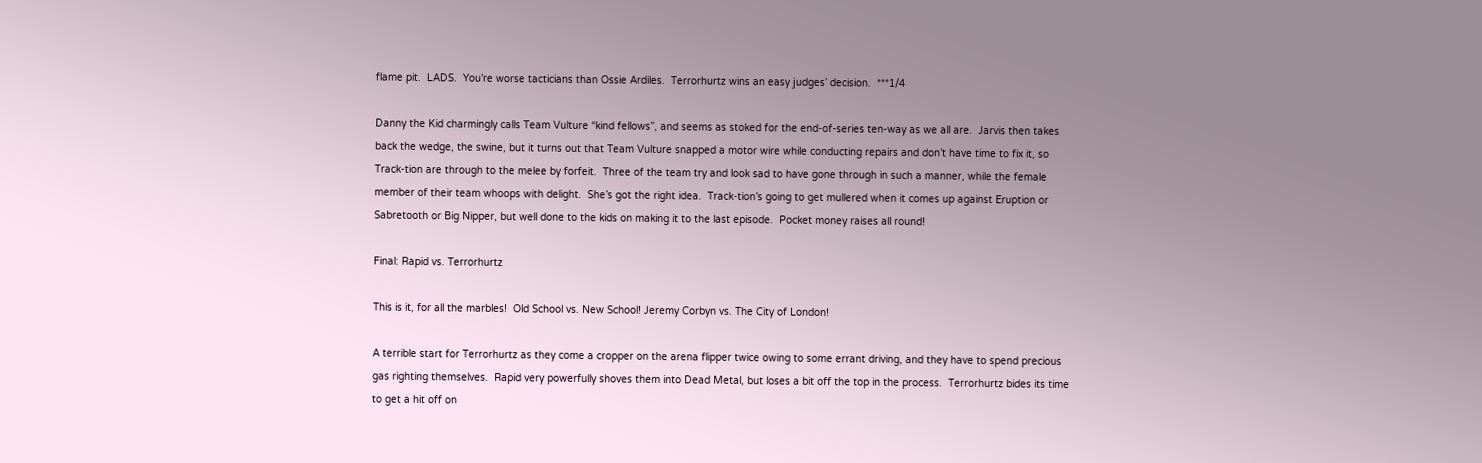flame pit.  LADS.  You’re worse tacticians than Ossie Ardiles.  Terrorhurtz wins an easy judges’ decision.  ***1/4

Danny the Kid charmingly calls Team Vulture “kind fellows”, and seems as stoked for the end-of-series ten-way as we all are.  Jarvis then takes back the wedge, the swine, but it turns out that Team Vulture snapped a motor wire while conducting repairs and don’t have time to fix it, so Track-tion are through to the melee by forfeit.  Three of the team try and look sad to have gone through in such a manner, while the female member of their team whoops with delight.  She’s got the right idea.  Track-tion’s going to get mullered when it comes up against Eruption or Sabretooth or Big Nipper, but well done to the kids on making it to the last episode.  Pocket money raises all round!

Final: Rapid vs. Terrorhurtz

This is it, for all the marbles!  Old School vs. New School! Jeremy Corbyn vs. The City of London!

A terrible start for Terrorhurtz as they come a cropper on the arena flipper twice owing to some errant driving, and they have to spend precious gas righting themselves.  Rapid very powerfully shoves them into Dead Metal, but loses a bit off the top in the process.  Terrorhurtz bides its time to get a hit off on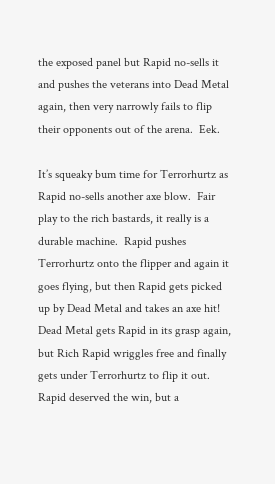the exposed panel but Rapid no-sells it and pushes the veterans into Dead Metal again, then very narrowly fails to flip their opponents out of the arena.  Eek.

It’s squeaky bum time for Terrorhurtz as Rapid no-sells another axe blow.  Fair play to the rich bastards, it really is a durable machine.  Rapid pushes Terrorhurtz onto the flipper and again it goes flying, but then Rapid gets picked up by Dead Metal and takes an axe hit!  Dead Metal gets Rapid in its grasp again, but Rich Rapid wriggles free and finally gets under Terrorhurtz to flip it out.  Rapid deserved the win, but a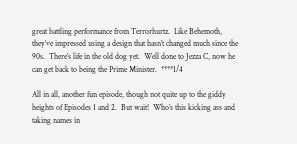great battling performance from Terrorhurtz.  Like Behemoth, they’ve impressed using a design that hasn’t changed much since the 90s.  There’s life in the old dog yet.  Well done to Jezza C, now he can get back to being the Prime Minister.  ****1/4

All in all, another fun episode, though not quite up to the giddy heights of Episodes 1 and 2.  But wait!  Who’s this kicking ass and taking names in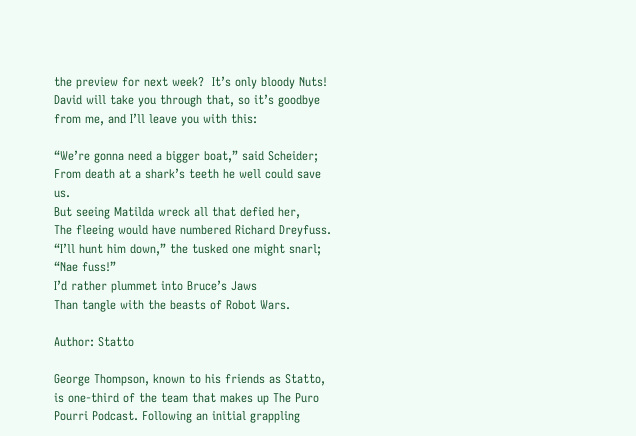the preview for next week?  It’s only bloody Nuts!  David will take you through that, so it’s goodbye from me, and I’ll leave you with this:

“We’re gonna need a bigger boat,” said Scheider;
From death at a shark’s teeth he well could save us.
But seeing Matilda wreck all that defied her,
The fleeing would have numbered Richard Dreyfuss.
“I’ll hunt him down,” the tusked one might snarl; “Nae fuss!”
I’d rather plummet into Bruce’s Jaws
Than tangle with the beasts of Robot Wars.

Author: Statto

George Thompson, known to his friends as Statto, is one-third of the team that makes up The Puro Pourri Podcast. Following an initial grappling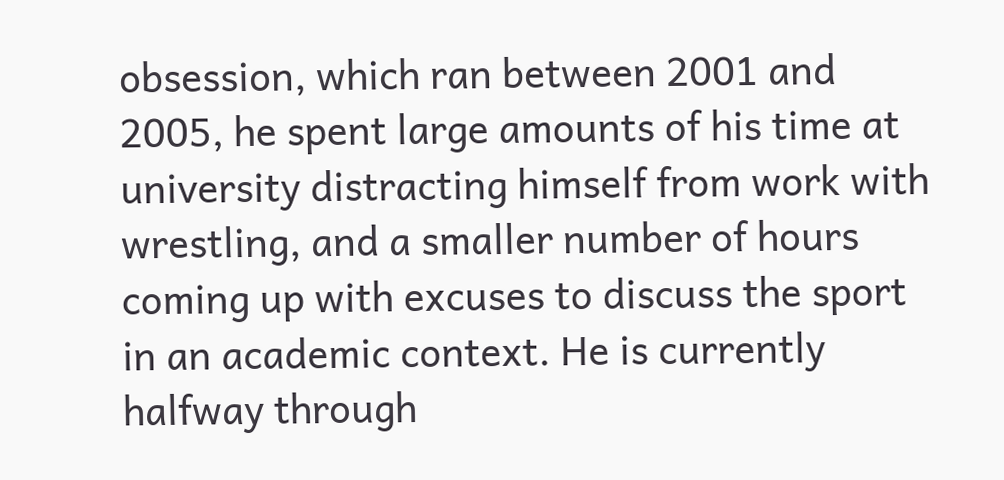obsession, which ran between 2001 and 2005, he spent large amounts of his time at university distracting himself from work with wrestling, and a smaller number of hours coming up with excuses to discuss the sport in an academic context. He is currently halfway through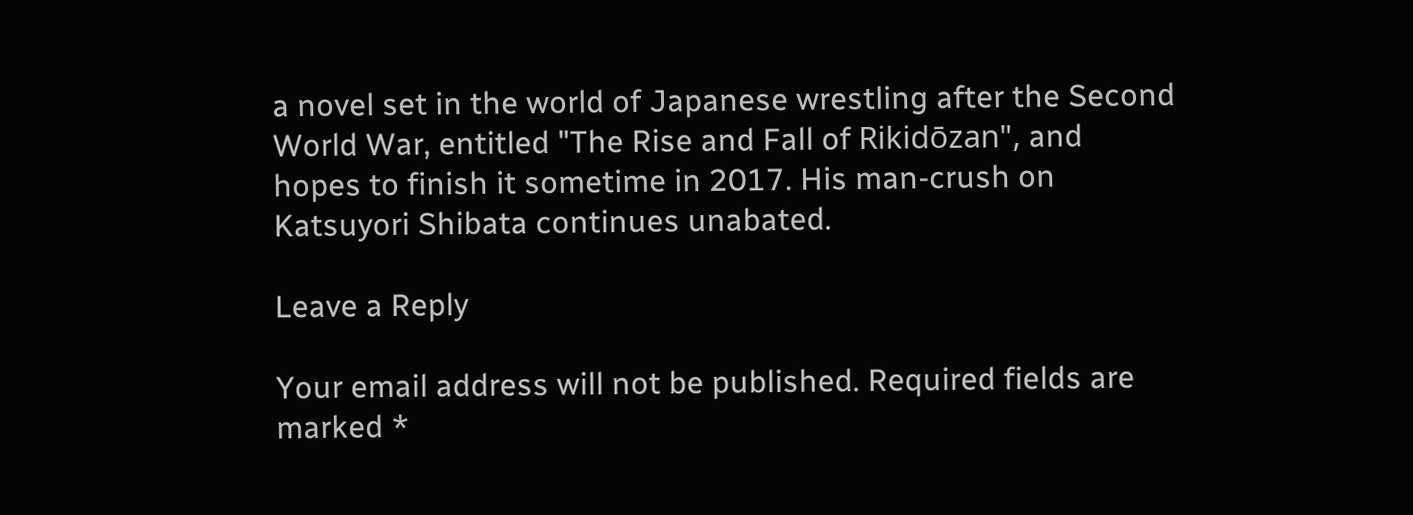a novel set in the world of Japanese wrestling after the Second World War, entitled "The Rise and Fall of Rikidōzan", and hopes to finish it sometime in 2017. His man-crush on Katsuyori Shibata continues unabated.

Leave a Reply

Your email address will not be published. Required fields are marked *